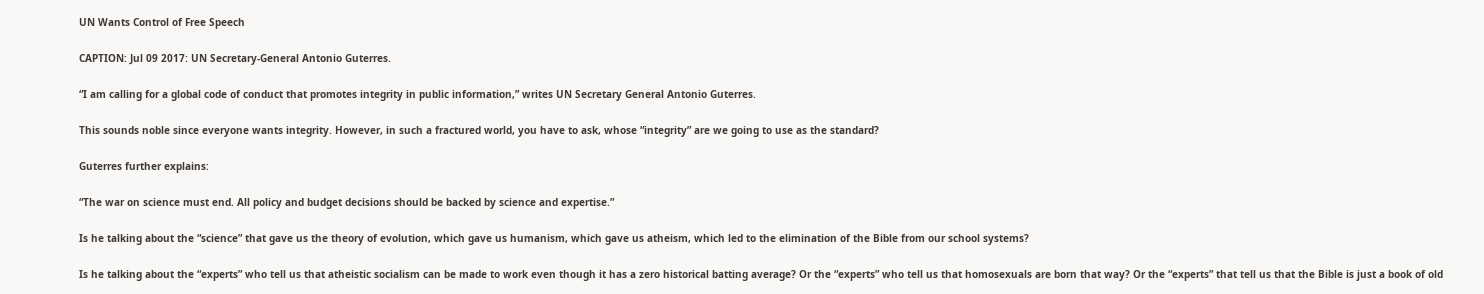UN Wants Control of Free Speech

CAPTION: Jul 09 2017: UN Secretary-General Antonio Guterres.

“I am calling for a global code of conduct that promotes integrity in public information,” writes UN Secretary General Antonio Guterres.

This sounds noble since everyone wants integrity. However, in such a fractured world, you have to ask, whose “integrity” are we going to use as the standard?

Guterres further explains:

“The war on science must end. All policy and budget decisions should be backed by science and expertise.”

Is he talking about the “science” that gave us the theory of evolution, which gave us humanism, which gave us atheism, which led to the elimination of the Bible from our school systems?

Is he talking about the “experts” who tell us that atheistic socialism can be made to work even though it has a zero historical batting average? Or the “experts” who tell us that homosexuals are born that way? Or the “experts” that tell us that the Bible is just a book of old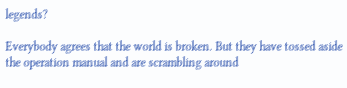legends?

Everybody agrees that the world is broken. But they have tossed aside the operation manual and are scrambling around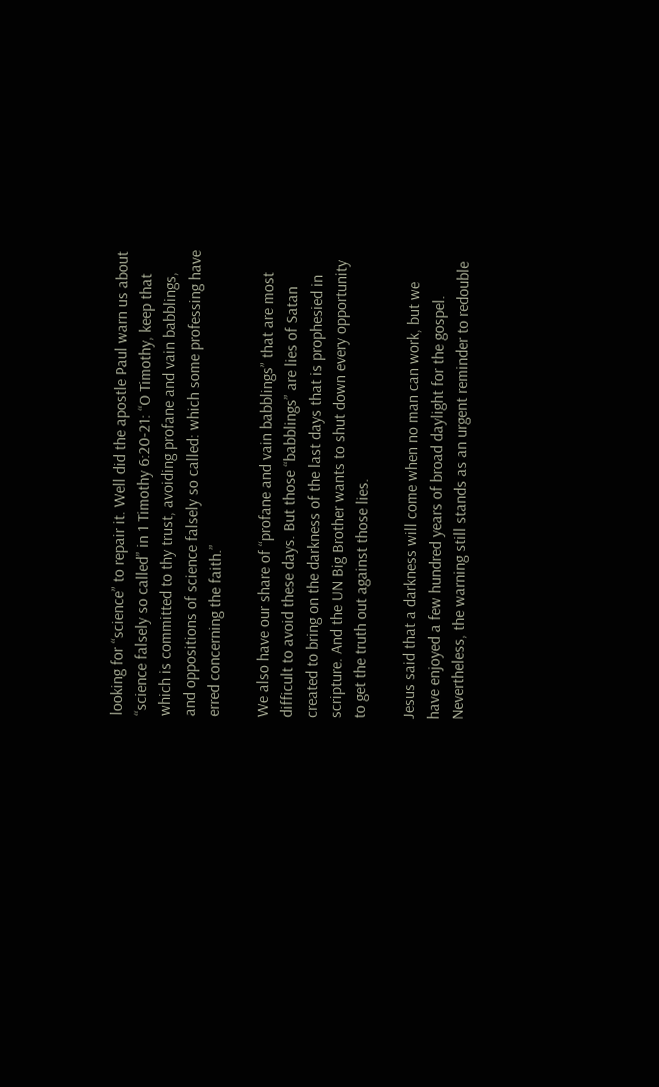looking for “science” to repair it. Well did the apostle Paul warn us about “science falsely so called” in 1 Timothy 6:20-21: “O Timothy, keep that which is committed to thy trust, avoiding profane and vain babblings, and oppositions of science falsely so called: which some professing have erred concerning the faith.”

We also have our share of “profane and vain babblings” that are most difficult to avoid these days. But those “babblings” are lies of Satan created to bring on the darkness of the last days that is prophesied in scripture. And the UN Big Brother wants to shut down every opportunity to get the truth out against those lies.

Jesus said that a darkness will come when no man can work, but we have enjoyed a few hundred years of broad daylight for the gospel. Nevertheless, the warning still stands as an urgent reminder to redouble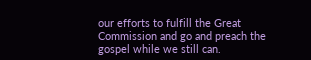our efforts to fulfill the Great Commission and go and preach the gospel while we still can.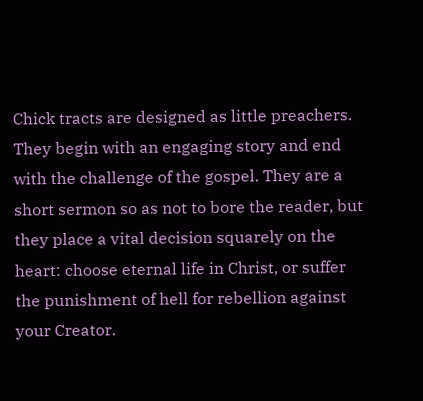Chick tracts are designed as little preachers. They begin with an engaging story and end with the challenge of the gospel. They are a short sermon so as not to bore the reader, but they place a vital decision squarely on the heart: choose eternal life in Christ, or suffer the punishment of hell for rebellion against your Creator.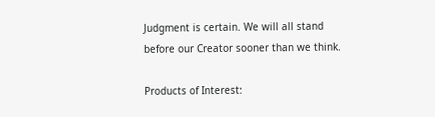Judgment is certain. We will all stand before our Creator sooner than we think.

Products of Interest: